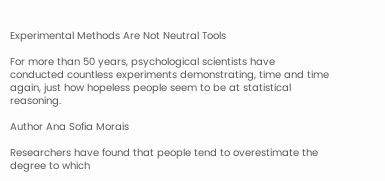Experimental Methods Are Not Neutral Tools

For more than 50 years, psychological scientists have conducted countless experiments demonstrating, time and time again, just how hopeless people seem to be at statistical reasoning.

Author Ana Sofia Morais

Researchers have found that people tend to overestimate the degree to which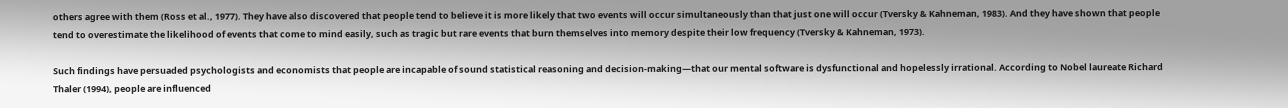others agree with them (Ross et al., 1977). They have also discovered that people tend to believe it is more likely that two events will occur simultaneously than that just one will occur (Tversky & Kahneman, 1983). And they have shown that people tend to overestimate the likelihood of events that come to mind easily, such as tragic but rare events that burn themselves into memory despite their low frequency (Tversky & Kahneman, 1973).

Such findings have persuaded psychologists and economists that people are incapable of sound statistical reasoning and decision-making—that our mental software is dysfunctional and hopelessly irrational. According to Nobel laureate Richard Thaler (1994), people are influenced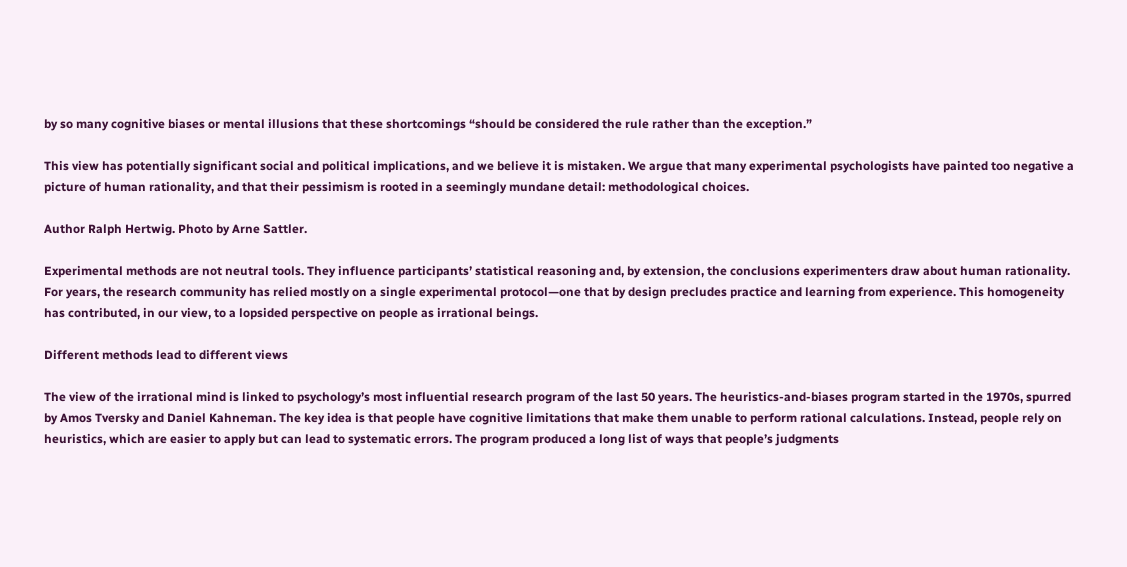by so many cognitive biases or mental illusions that these shortcomings “should be considered the rule rather than the exception.”

This view has potentially significant social and political implications, and we believe it is mistaken. We argue that many experimental psychologists have painted too negative a picture of human rationality, and that their pessimism is rooted in a seemingly mundane detail: methodological choices.

Author Ralph Hertwig. Photo by Arne Sattler.

Experimental methods are not neutral tools. They influence participants’ statistical reasoning and, by extension, the conclusions experimenters draw about human rationality. For years, the research community has relied mostly on a single experimental protocol—one that by design precludes practice and learning from experience. This homogeneity has contributed, in our view, to a lopsided perspective on people as irrational beings.

Different methods lead to different views

The view of the irrational mind is linked to psychology’s most influential research program of the last 50 years. The heuristics-and-biases program started in the 1970s, spurred by Amos Tversky and Daniel Kahneman. The key idea is that people have cognitive limitations that make them unable to perform rational calculations. Instead, people rely on heuristics, which are easier to apply but can lead to systematic errors. The program produced a long list of ways that people’s judgments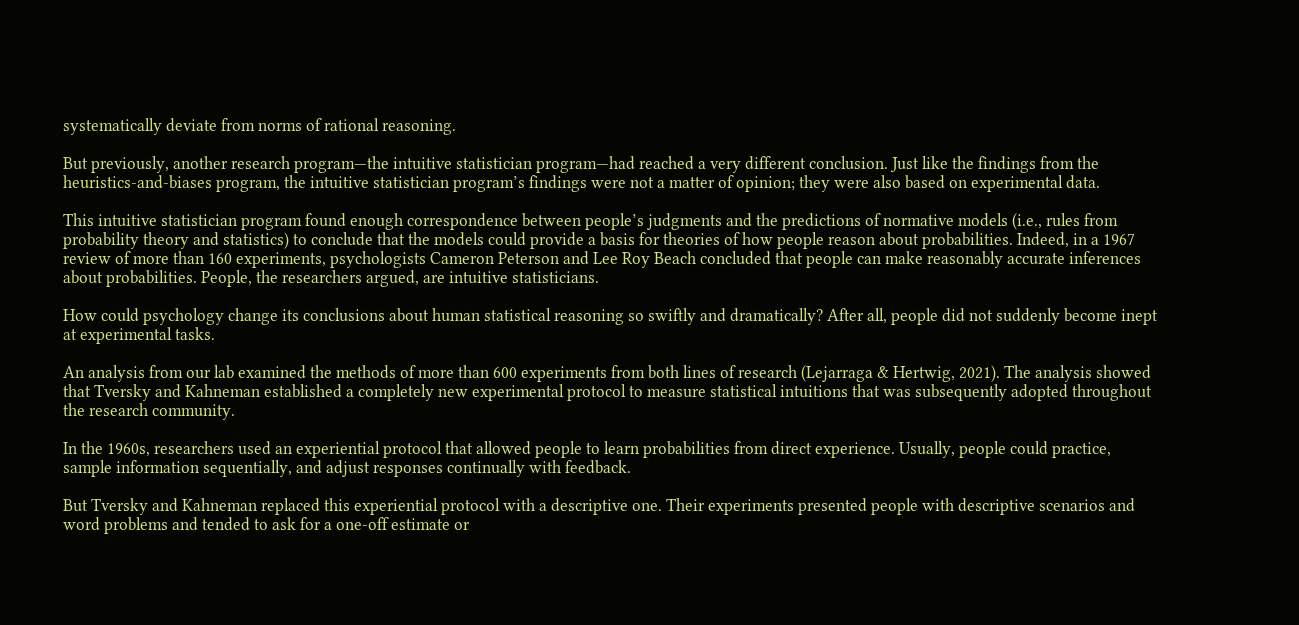systematically deviate from norms of rational reasoning.

But previously, another research program—the intuitive statistician program—had reached a very different conclusion. Just like the findings from the heuristics-and-biases program, the intuitive statistician program’s findings were not a matter of opinion; they were also based on experimental data.

This intuitive statistician program found enough correspondence between people’s judgments and the predictions of normative models (i.e., rules from probability theory and statistics) to conclude that the models could provide a basis for theories of how people reason about probabilities. Indeed, in a 1967 review of more than 160 experiments, psychologists Cameron Peterson and Lee Roy Beach concluded that people can make reasonably accurate inferences about probabilities. People, the researchers argued, are intuitive statisticians.

How could psychology change its conclusions about human statistical reasoning so swiftly and dramatically? After all, people did not suddenly become inept at experimental tasks.

An analysis from our lab examined the methods of more than 600 experiments from both lines of research (Lejarraga & Hertwig, 2021). The analysis showed that Tversky and Kahneman established a completely new experimental protocol to measure statistical intuitions that was subsequently adopted throughout the research community.

In the 1960s, researchers used an experiential protocol that allowed people to learn probabilities from direct experience. Usually, people could practice, sample information sequentially, and adjust responses continually with feedback.

But Tversky and Kahneman replaced this experiential protocol with a descriptive one. Their experiments presented people with descriptive scenarios and word problems and tended to ask for a one-off estimate or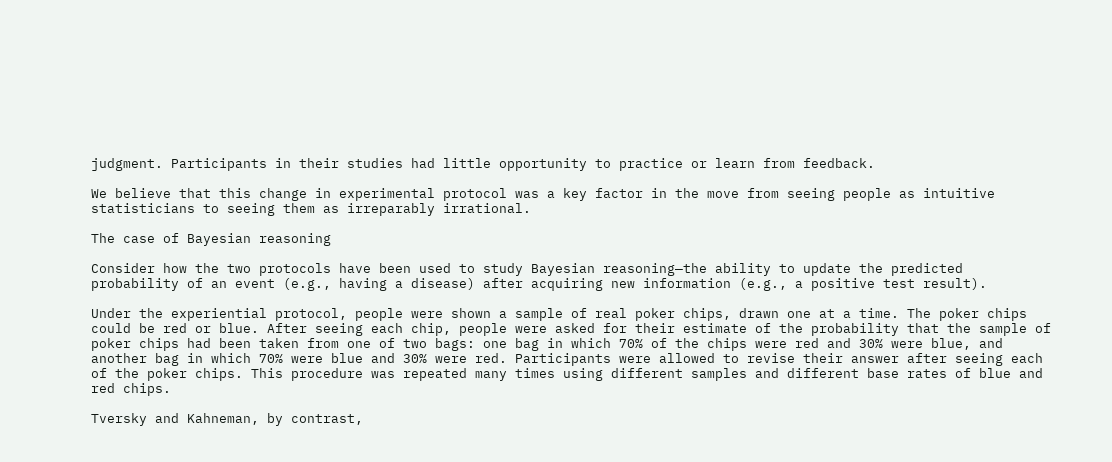judgment. Participants in their studies had little opportunity to practice or learn from feedback.

We believe that this change in experimental protocol was a key factor in the move from seeing people as intuitive statisticians to seeing them as irreparably irrational.

The case of Bayesian reasoning

Consider how the two protocols have been used to study Bayesian reasoning—the ability to update the predicted probability of an event (e.g., having a disease) after acquiring new information (e.g., a positive test result).

Under the experiential protocol, people were shown a sample of real poker chips, drawn one at a time. The poker chips could be red or blue. After seeing each chip, people were asked for their estimate of the probability that the sample of poker chips had been taken from one of two bags: one bag in which 70% of the chips were red and 30% were blue, and another bag in which 70% were blue and 30% were red. Participants were allowed to revise their answer after seeing each of the poker chips. This procedure was repeated many times using different samples and different base rates of blue and red chips.

Tversky and Kahneman, by contrast,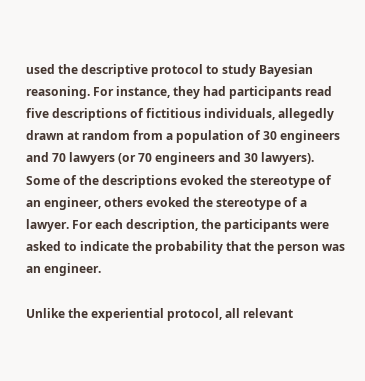used the descriptive protocol to study Bayesian reasoning. For instance, they had participants read five descriptions of fictitious individuals, allegedly drawn at random from a population of 30 engineers and 70 lawyers (or 70 engineers and 30 lawyers). Some of the descriptions evoked the stereotype of an engineer, others evoked the stereotype of a lawyer. For each description, the participants were asked to indicate the probability that the person was an engineer.

Unlike the experiential protocol, all relevant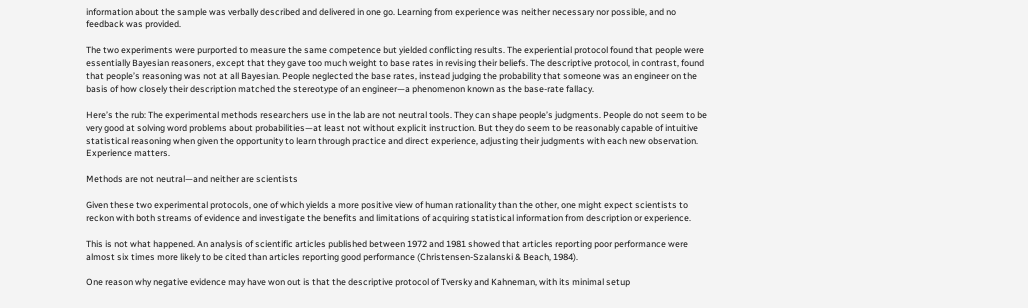information about the sample was verbally described and delivered in one go. Learning from experience was neither necessary nor possible, and no feedback was provided.

The two experiments were purported to measure the same competence but yielded conflicting results. The experiential protocol found that people were essentially Bayesian reasoners, except that they gave too much weight to base rates in revising their beliefs. The descriptive protocol, in contrast, found that people’s reasoning was not at all Bayesian. People neglected the base rates, instead judging the probability that someone was an engineer on the basis of how closely their description matched the stereotype of an engineer—a phenomenon known as the base-rate fallacy.

Here’s the rub: The experimental methods researchers use in the lab are not neutral tools. They can shape people’s judgments. People do not seem to be very good at solving word problems about probabilities—at least not without explicit instruction. But they do seem to be reasonably capable of intuitive statistical reasoning when given the opportunity to learn through practice and direct experience, adjusting their judgments with each new observation. Experience matters.

Methods are not neutral—and neither are scientists

Given these two experimental protocols, one of which yields a more positive view of human rationality than the other, one might expect scientists to reckon with both streams of evidence and investigate the benefits and limitations of acquiring statistical information from description or experience.

This is not what happened. An analysis of scientific articles published between 1972 and 1981 showed that articles reporting poor performance were almost six times more likely to be cited than articles reporting good performance (Christensen-Szalanski & Beach, 1984).

One reason why negative evidence may have won out is that the descriptive protocol of Tversky and Kahneman, with its minimal setup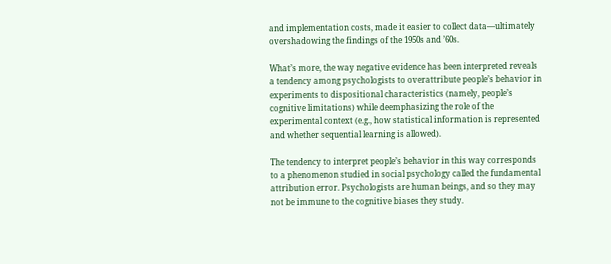and implementation costs, made it easier to collect data—ultimately overshadowing the findings of the 1950s and ’60s.

What’s more, the way negative evidence has been interpreted reveals a tendency among psychologists to overattribute people’s behavior in experiments to dispositional characteristics (namely, people’s cognitive limitations) while deemphasizing the role of the experimental context (e.g., how statistical information is represented and whether sequential learning is allowed).

The tendency to interpret people’s behavior in this way corresponds to a phenomenon studied in social psychology called the fundamental attribution error. Psychologists are human beings, and so they may not be immune to the cognitive biases they study.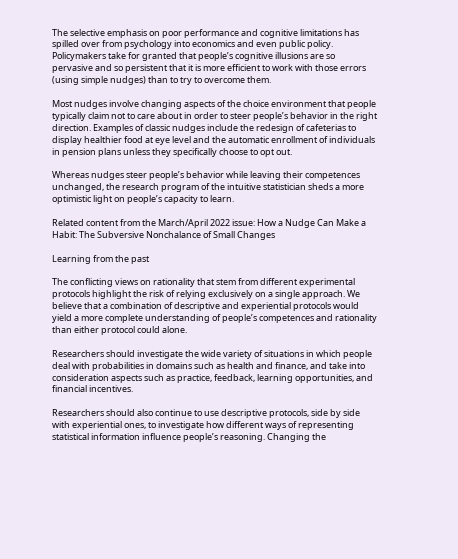The selective emphasis on poor performance and cognitive limitations has spilled over from psychology into economics and even public policy. Policymakers take for granted that people’s cognitive illusions are so pervasive and so persistent that it is more efficient to work with those errors (using simple nudges) than to try to overcome them.

Most nudges involve changing aspects of the choice environment that people typically claim not to care about in order to steer people’s behavior in the right direction. Examples of classic nudges include the redesign of cafeterias to display healthier food at eye level and the automatic enrollment of individuals in pension plans unless they specifically choose to opt out.

Whereas nudges steer people’s behavior while leaving their competences unchanged, the research program of the intuitive statistician sheds a more optimistic light on people’s capacity to learn.

Related content from the March/April 2022 issue: How a Nudge Can Make a Habit: The Subversive Nonchalance of Small Changes

Learning from the past

The conflicting views on rationality that stem from different experimental protocols highlight the risk of relying exclusively on a single approach. We believe that a combination of descriptive and experiential protocols would yield a more complete understanding of people’s competences and rationality than either protocol could alone.

Researchers should investigate the wide variety of situations in which people deal with probabilities in domains such as health and finance, and take into consideration aspects such as practice, feedback, learning opportunities, and financial incentives.

Researchers should also continue to use descriptive protocols, side by side with experiential ones, to investigate how different ways of representing statistical information influence people’s reasoning. Changing the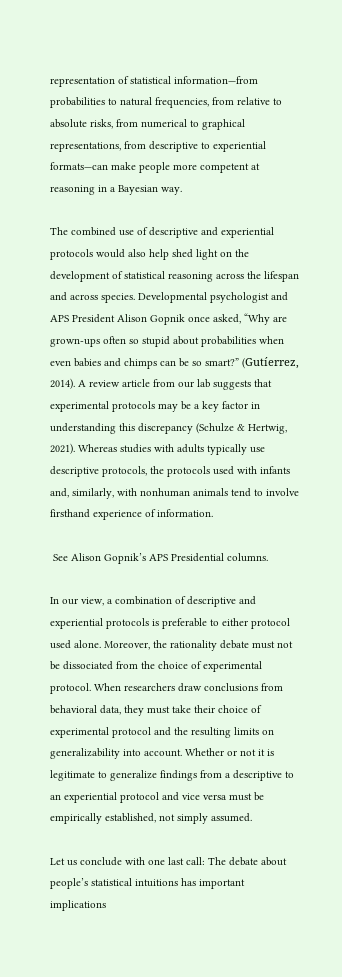representation of statistical information—from probabilities to natural frequencies, from relative to absolute risks, from numerical to graphical representations, from descriptive to experiential formats—can make people more competent at reasoning in a Bayesian way.

The combined use of descriptive and experiential protocols would also help shed light on the development of statistical reasoning across the lifespan and across species. Developmental psychologist and APS President Alison Gopnik once asked, “Why are grown-ups often so stupid about probabilities when even babies and chimps can be so smart?” (Gutíerrez, 2014). A review article from our lab suggests that experimental protocols may be a key factor in understanding this discrepancy (Schulze & Hertwig, 2021). Whereas studies with adults typically use descriptive protocols, the protocols used with infants and, similarly, with nonhuman animals tend to involve firsthand experience of information.

 See Alison Gopnik’s APS Presidential columns.

In our view, a combination of descriptive and experiential protocols is preferable to either protocol used alone. Moreover, the rationality debate must not be dissociated from the choice of experimental protocol. When researchers draw conclusions from behavioral data, they must take their choice of experimental protocol and the resulting limits on generalizability into account. Whether or not it is legitimate to generalize findings from a descriptive to an experiential protocol and vice versa must be empirically established, not simply assumed.

Let us conclude with one last call: The debate about people’s statistical intuitions has important implications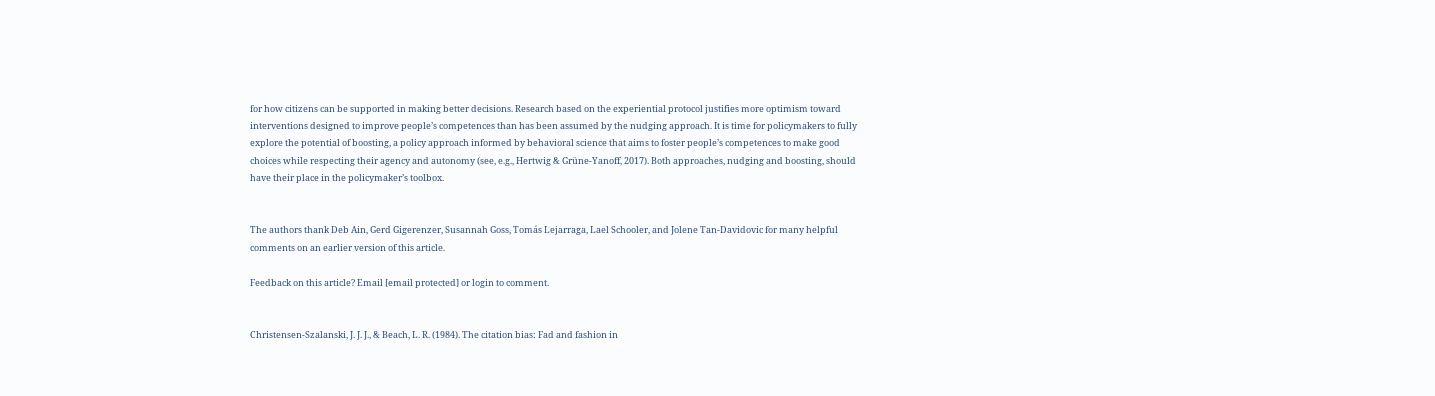for how citizens can be supported in making better decisions. Research based on the experiential protocol justifies more optimism toward interventions designed to improve people’s competences than has been assumed by the nudging approach. It is time for policymakers to fully explore the potential of boosting, a policy approach informed by behavioral science that aims to foster people’s competences to make good choices while respecting their agency and autonomy (see, e.g., Hertwig & Grüne-Yanoff, 2017). Both approaches, nudging and boosting, should have their place in the policymaker’s toolbox.


The authors thank Deb Ain, Gerd Gigerenzer, Susannah Goss, Tomás Lejarraga, Lael Schooler, and Jolene Tan-Davidovic for many helpful comments on an earlier version of this article.

Feedback on this article? Email [email protected] or login to comment.


Christensen-Szalanski, J. J. J., & Beach, L. R. (1984). The citation bias: Fad and fashion in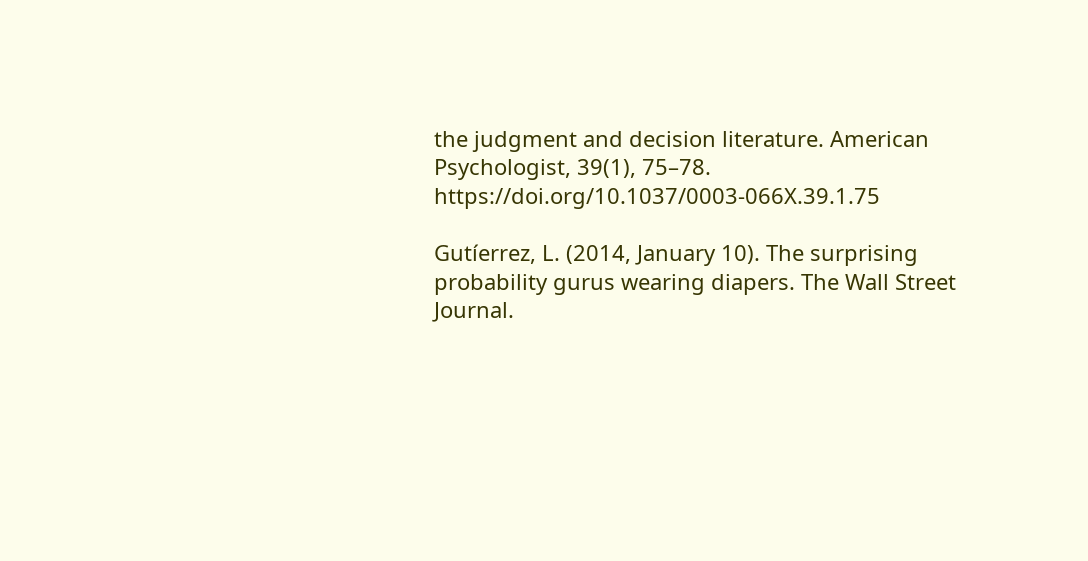the judgment and decision literature. American Psychologist, 39(1), 75–78. https://doi.org/10.1037/0003-066X.39.1.75

Gutíerrez, L. (2014, January 10). The surprising probability gurus wearing diapers. The Wall Street Journal.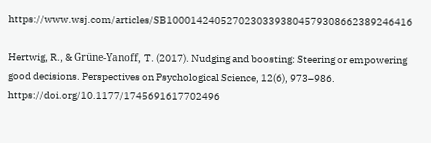https://www.wsj.com/articles/SB10001424052702303393804579308662389246416

Hertwig, R., & Grüne-Yanoff, T. (2017). Nudging and boosting: Steering or empowering good decisions. Perspectives on Psychological Science, 12(6), 973–986. https://doi.org/10.1177/1745691617702496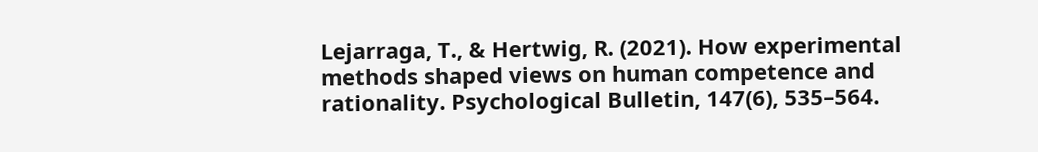Lejarraga, T., & Hertwig, R. (2021). How experimental methods shaped views on human competence and rationality. Psychological Bulletin, 147(6), 535–564.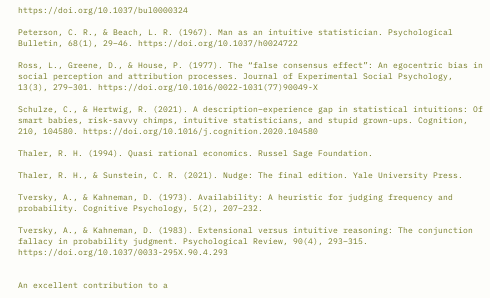https://doi.org/10.1037/bul0000324

Peterson, C. R., & Beach, L. R. (1967). Man as an intuitive statistician. Psychological Bulletin, 68(1), 29–46. https://doi.org/10.1037/h0024722

Ross, L., Greene, D., & House, P. (1977). The “false consensus effect”: An egocentric bias in social perception and attribution processes. Journal of Experimental Social Psychology, 13(3), 279–301. https://doi.org/10.1016/0022-1031(77)90049-X

Schulze, C., & Hertwig, R. (2021). A description–experience gap in statistical intuitions: Of smart babies, risk-savvy chimps, intuitive statisticians, and stupid grown-ups. Cognition, 210, 104580. https://doi.org/10.1016/j.cognition.2020.104580

Thaler, R. H. (1994). Quasi rational economics. Russel Sage Foundation.

Thaler, R. H., & Sunstein, C. R. (2021). Nudge: The final edition. Yale University Press.

Tversky, A., & Kahneman, D. (1973). Availability: A heuristic for judging frequency and probability. Cognitive Psychology, 5(2), 207–232.

Tversky, A., & Kahneman, D. (1983). Extensional versus intuitive reasoning: The conjunction fallacy in probability judgment. Psychological Review, 90(4), 293–315. https://doi.org/10.1037/0033-295X.90.4.293


An excellent contribution to a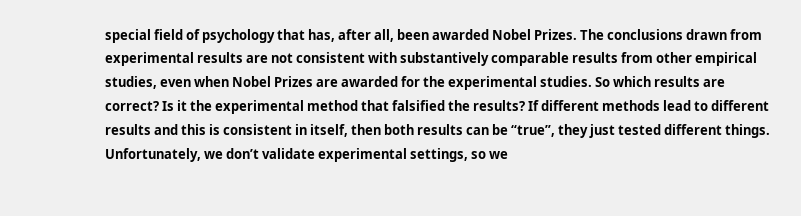special field of psychology that has, after all, been awarded Nobel Prizes. The conclusions drawn from experimental results are not consistent with substantively comparable results from other empirical studies, even when Nobel Prizes are awarded for the experimental studies. So which results are correct? Is it the experimental method that falsified the results? If different methods lead to different results and this is consistent in itself, then both results can be “true”, they just tested different things. Unfortunately, we don’t validate experimental settings, so we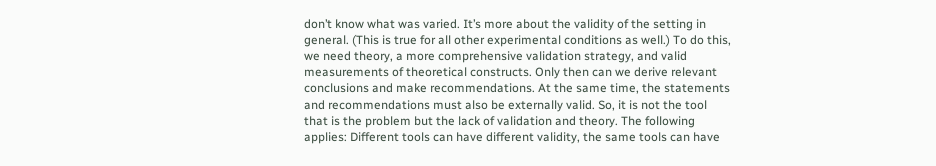don’t know what was varied. It’s more about the validity of the setting in general. (This is true for all other experimental conditions as well.) To do this, we need theory, a more comprehensive validation strategy, and valid measurements of theoretical constructs. Only then can we derive relevant conclusions and make recommendations. At the same time, the statements and recommendations must also be externally valid. So, it is not the tool that is the problem but the lack of validation and theory. The following applies: Different tools can have different validity, the same tools can have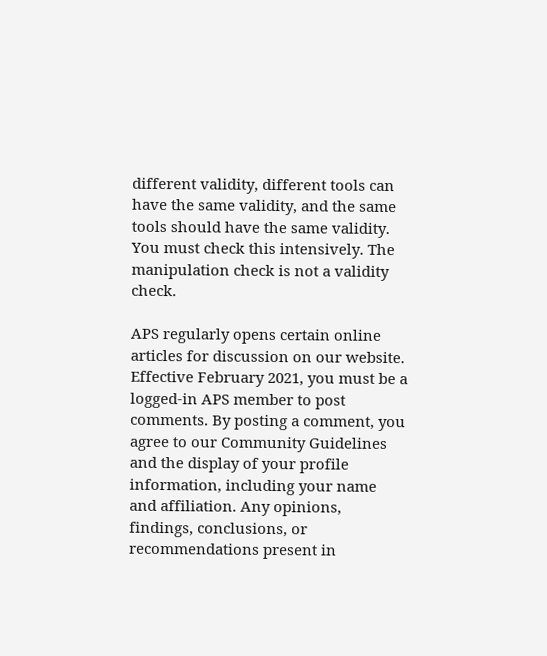different validity, different tools can have the same validity, and the same tools should have the same validity. You must check this intensively. The manipulation check is not a validity check.

APS regularly opens certain online articles for discussion on our website. Effective February 2021, you must be a logged-in APS member to post comments. By posting a comment, you agree to our Community Guidelines and the display of your profile information, including your name and affiliation. Any opinions, findings, conclusions, or recommendations present in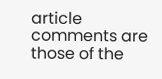article comments are those of the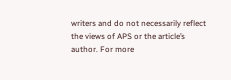writers and do not necessarily reflect the views of APS or the article’s author. For more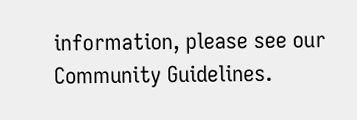information, please see our Community Guidelines.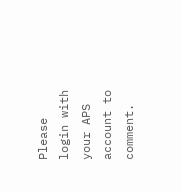Please login with your APS account to comment.